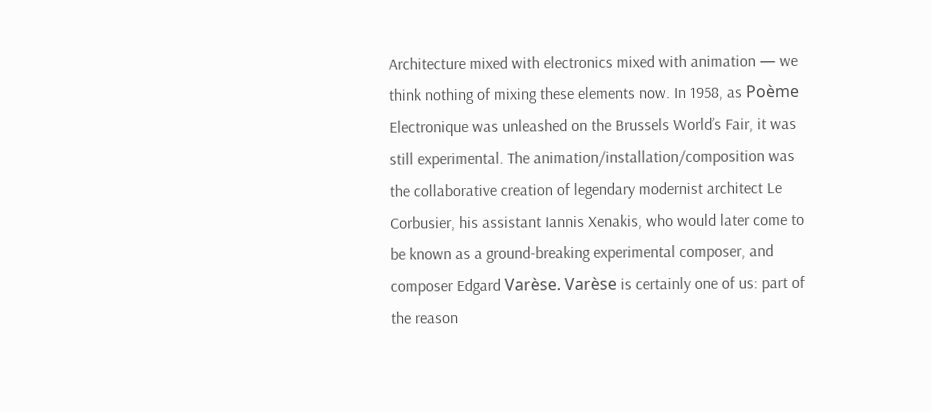Architecture mixed with electronics mixed with animation — we think nothing of mixing these elements now. In 1958, as Poème Electronique was unleashed on the Brussels World’s Fair, it was still experimental. The animation/installation/composition was the collaborative creation of legendary modernist architect Le Corbusier, his assistant Iannis Xenakis, who would later come to be known as a ground-breaking experimental composer, and composer Edgard Varèse. Varèse is certainly one of us: part of the reason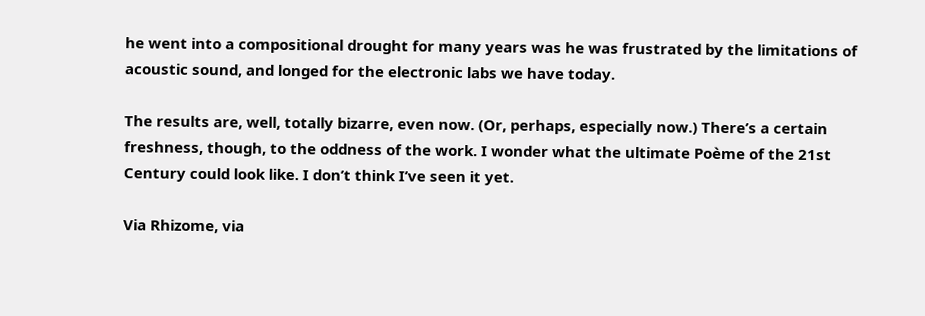he went into a compositional drought for many years was he was frustrated by the limitations of acoustic sound, and longed for the electronic labs we have today.

The results are, well, totally bizarre, even now. (Or, perhaps, especially now.) There’s a certain freshness, though, to the oddness of the work. I wonder what the ultimate Poème of the 21st Century could look like. I don’t think I’ve seen it yet.

Via Rhizome, via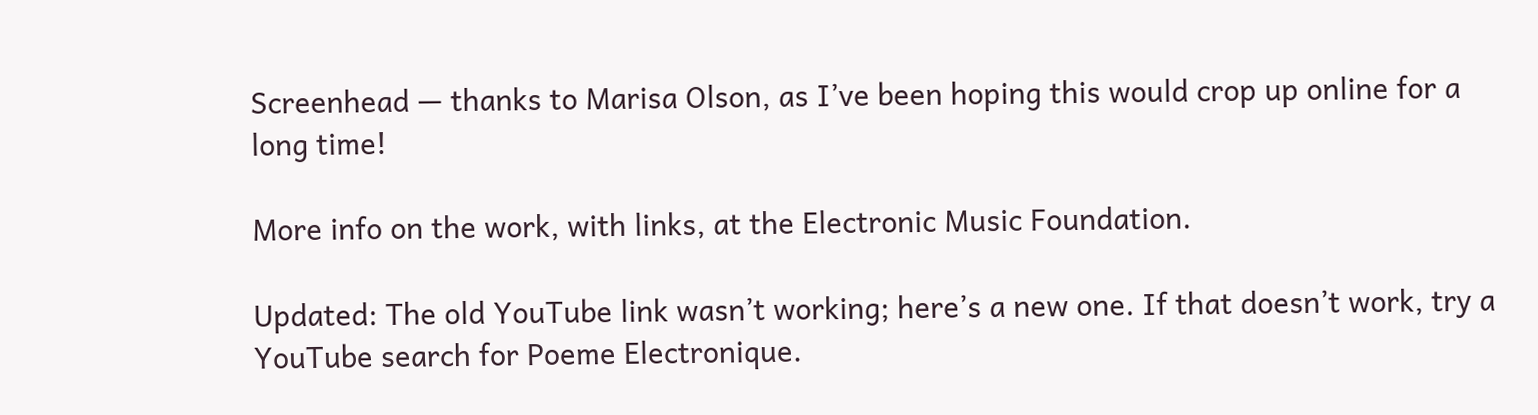Screenhead — thanks to Marisa Olson, as I’ve been hoping this would crop up online for a long time!

More info on the work, with links, at the Electronic Music Foundation.

Updated: The old YouTube link wasn’t working; here’s a new one. If that doesn’t work, try a YouTube search for Poeme Electronique.